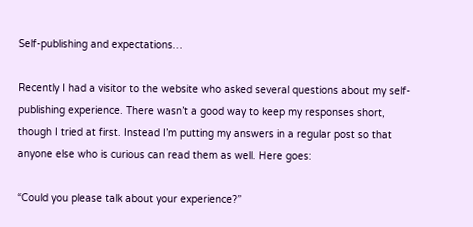Self-publishing and expectations…

Recently I had a visitor to the website who asked several questions about my self-publishing experience. There wasn’t a good way to keep my responses short, though I tried at first. Instead I’m putting my answers in a regular post so that anyone else who is curious can read them as well. Here goes:

“Could you please talk about your experience?”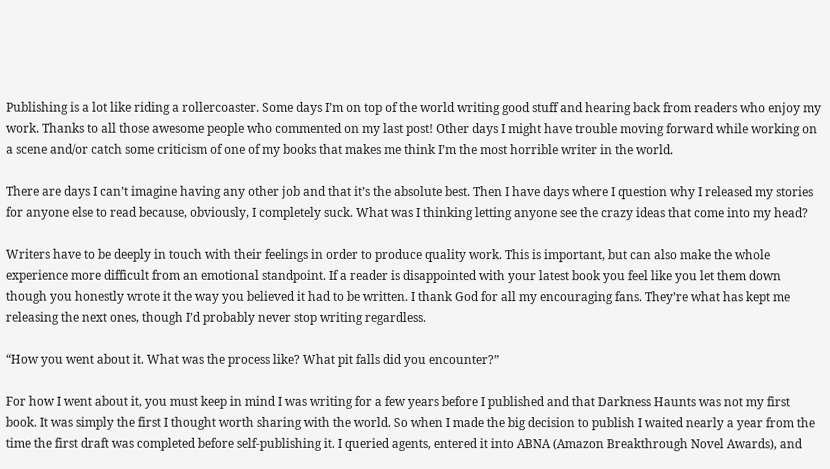Publishing is a lot like riding a rollercoaster. Some days I’m on top of the world writing good stuff and hearing back from readers who enjoy my work. Thanks to all those awesome people who commented on my last post! Other days I might have trouble moving forward while working on a scene and/or catch some criticism of one of my books that makes me think I’m the most horrible writer in the world.

There are days I can’t imagine having any other job and that it’s the absolute best. Then I have days where I question why I released my stories for anyone else to read because, obviously, I completely suck. What was I thinking letting anyone see the crazy ideas that come into my head?

Writers have to be deeply in touch with their feelings in order to produce quality work. This is important, but can also make the whole experience more difficult from an emotional standpoint. If a reader is disappointed with your latest book you feel like you let them down though you honestly wrote it the way you believed it had to be written. I thank God for all my encouraging fans. They’re what has kept me releasing the next ones, though I’d probably never stop writing regardless.

“How you went about it. What was the process like? What pit falls did you encounter?”

For how I went about it, you must keep in mind I was writing for a few years before I published and that Darkness Haunts was not my first book. It was simply the first I thought worth sharing with the world. So when I made the big decision to publish I waited nearly a year from the time the first draft was completed before self-publishing it. I queried agents, entered it into ABNA (Amazon Breakthrough Novel Awards), and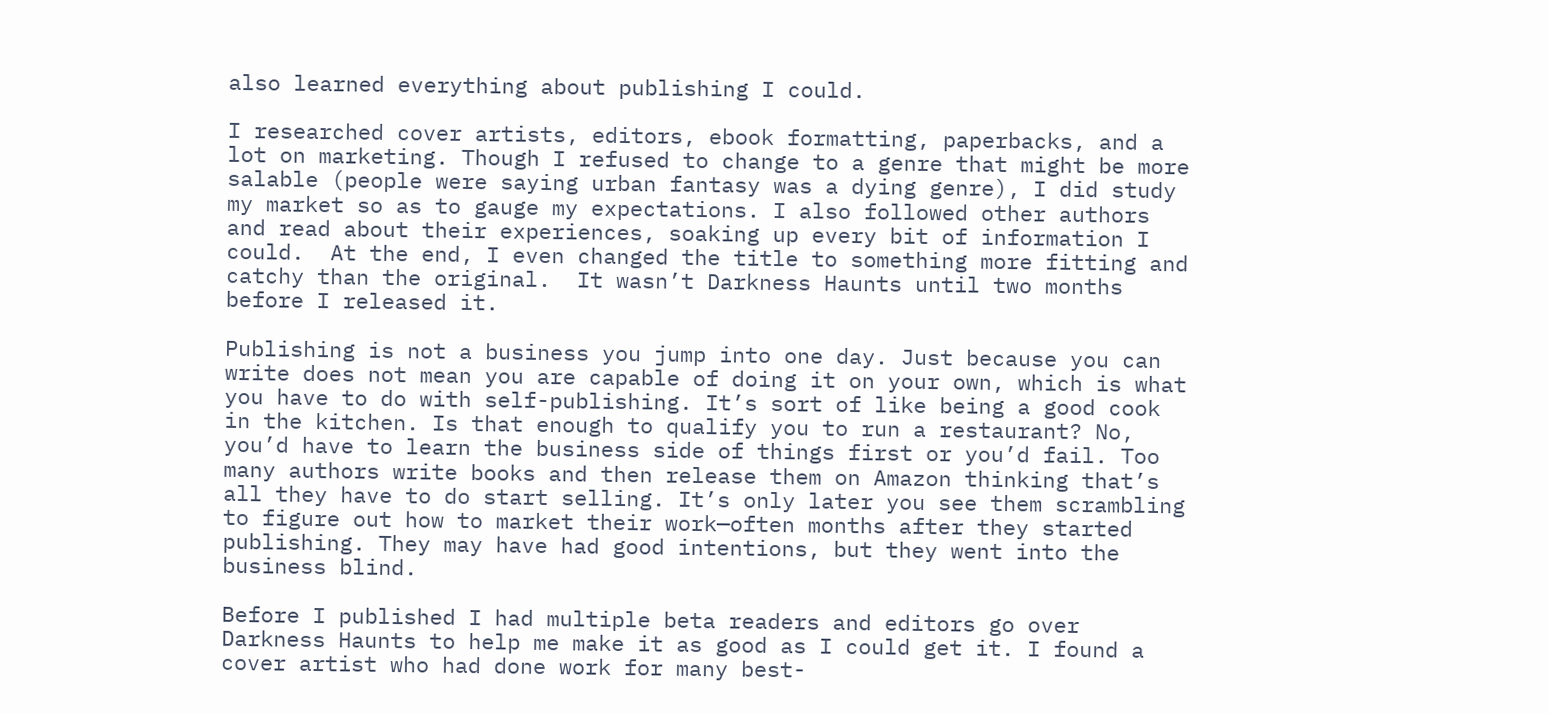also learned everything about publishing I could.

I researched cover artists, editors, ebook formatting, paperbacks, and a lot on marketing. Though I refused to change to a genre that might be more salable (people were saying urban fantasy was a dying genre), I did study my market so as to gauge my expectations. I also followed other authors and read about their experiences, soaking up every bit of information I could.  At the end, I even changed the title to something more fitting and catchy than the original.  It wasn’t Darkness Haunts until two months before I released it.

Publishing is not a business you jump into one day. Just because you can write does not mean you are capable of doing it on your own, which is what you have to do with self-publishing. It’s sort of like being a good cook in the kitchen. Is that enough to qualify you to run a restaurant? No, you’d have to learn the business side of things first or you’d fail. Too many authors write books and then release them on Amazon thinking that’s all they have to do start selling. It’s only later you see them scrambling to figure out how to market their work—often months after they started publishing. They may have had good intentions, but they went into the business blind.

Before I published I had multiple beta readers and editors go over Darkness Haunts to help me make it as good as I could get it. I found a cover artist who had done work for many best-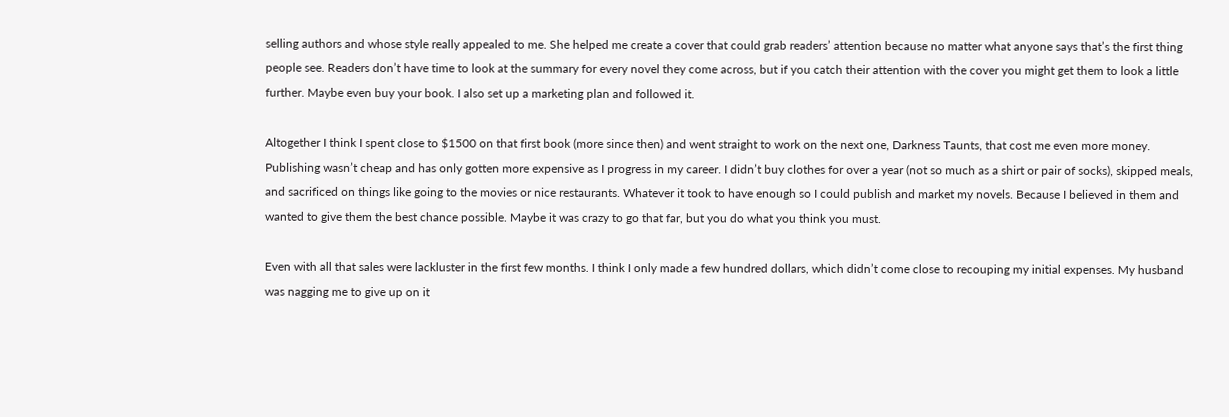selling authors and whose style really appealed to me. She helped me create a cover that could grab readers’ attention because no matter what anyone says that’s the first thing people see. Readers don’t have time to look at the summary for every novel they come across, but if you catch their attention with the cover you might get them to look a little further. Maybe even buy your book. I also set up a marketing plan and followed it.

Altogether I think I spent close to $1500 on that first book (more since then) and went straight to work on the next one, Darkness Taunts, that cost me even more money. Publishing wasn’t cheap and has only gotten more expensive as I progress in my career. I didn’t buy clothes for over a year (not so much as a shirt or pair of socks), skipped meals, and sacrificed on things like going to the movies or nice restaurants. Whatever it took to have enough so I could publish and market my novels. Because I believed in them and wanted to give them the best chance possible. Maybe it was crazy to go that far, but you do what you think you must.

Even with all that sales were lackluster in the first few months. I think I only made a few hundred dollars, which didn’t come close to recouping my initial expenses. My husband was nagging me to give up on it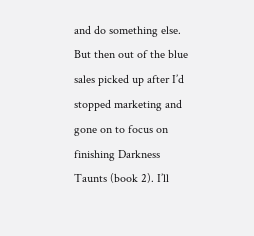and do something else. But then out of the blue sales picked up after I’d stopped marketing and gone on to focus on finishing Darkness Taunts (book 2). I’ll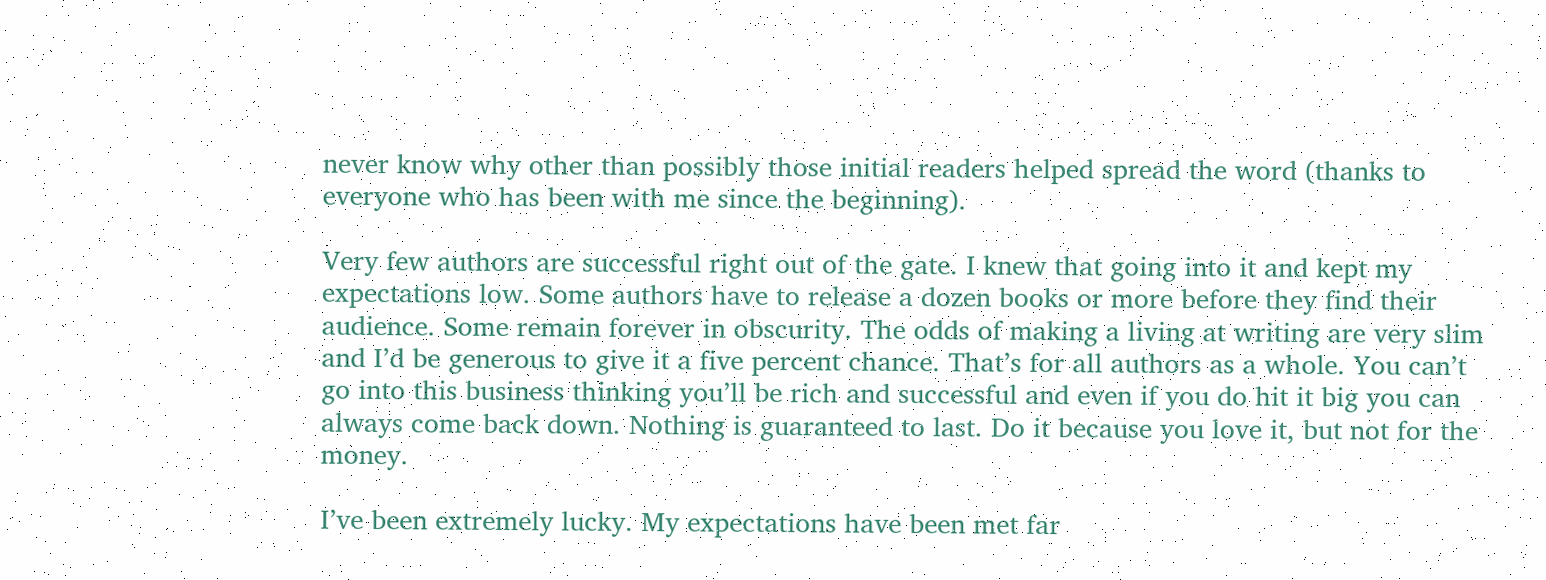never know why other than possibly those initial readers helped spread the word (thanks to everyone who has been with me since the beginning).

Very few authors are successful right out of the gate. I knew that going into it and kept my expectations low. Some authors have to release a dozen books or more before they find their audience. Some remain forever in obscurity. The odds of making a living at writing are very slim and I’d be generous to give it a five percent chance. That’s for all authors as a whole. You can’t go into this business thinking you’ll be rich and successful and even if you do hit it big you can always come back down. Nothing is guaranteed to last. Do it because you love it, but not for the money.

I’ve been extremely lucky. My expectations have been met far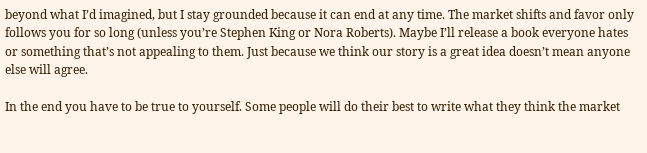beyond what I’d imagined, but I stay grounded because it can end at any time. The market shifts and favor only follows you for so long (unless you’re Stephen King or Nora Roberts). Maybe I’ll release a book everyone hates or something that’s not appealing to them. Just because we think our story is a great idea doesn’t mean anyone else will agree.

In the end you have to be true to yourself. Some people will do their best to write what they think the market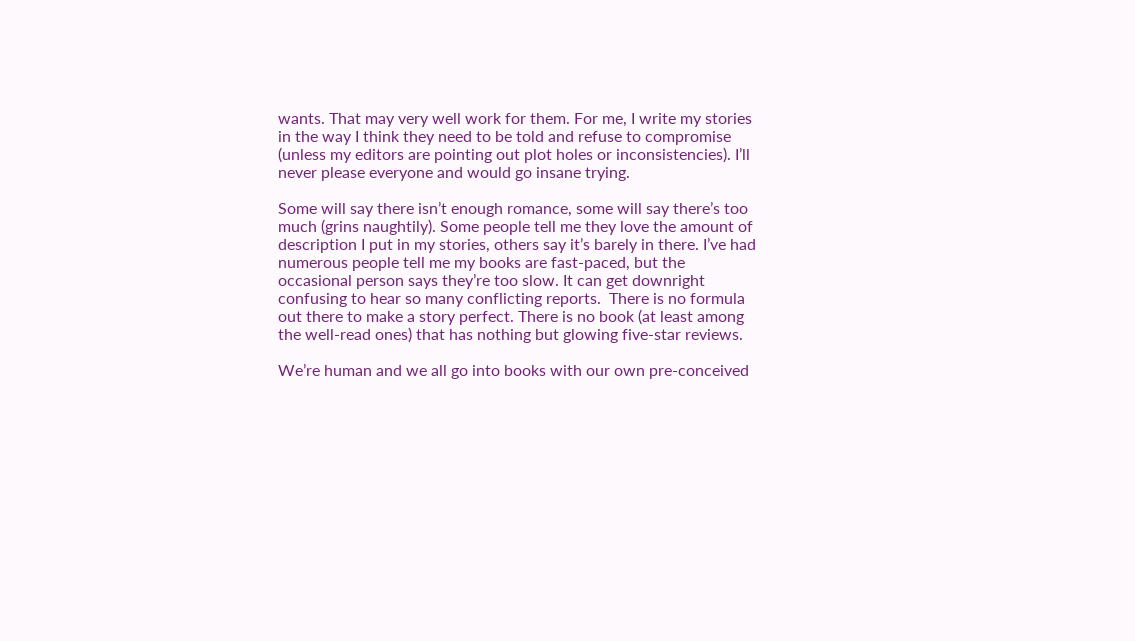wants. That may very well work for them. For me, I write my stories in the way I think they need to be told and refuse to compromise (unless my editors are pointing out plot holes or inconsistencies). I’ll never please everyone and would go insane trying.

Some will say there isn’t enough romance, some will say there’s too much (grins naughtily). Some people tell me they love the amount of description I put in my stories, others say it’s barely in there. I’ve had numerous people tell me my books are fast-paced, but the occasional person says they’re too slow. It can get downright confusing to hear so many conflicting reports.  There is no formula out there to make a story perfect. There is no book (at least among the well-read ones) that has nothing but glowing five-star reviews.

We’re human and we all go into books with our own pre-conceived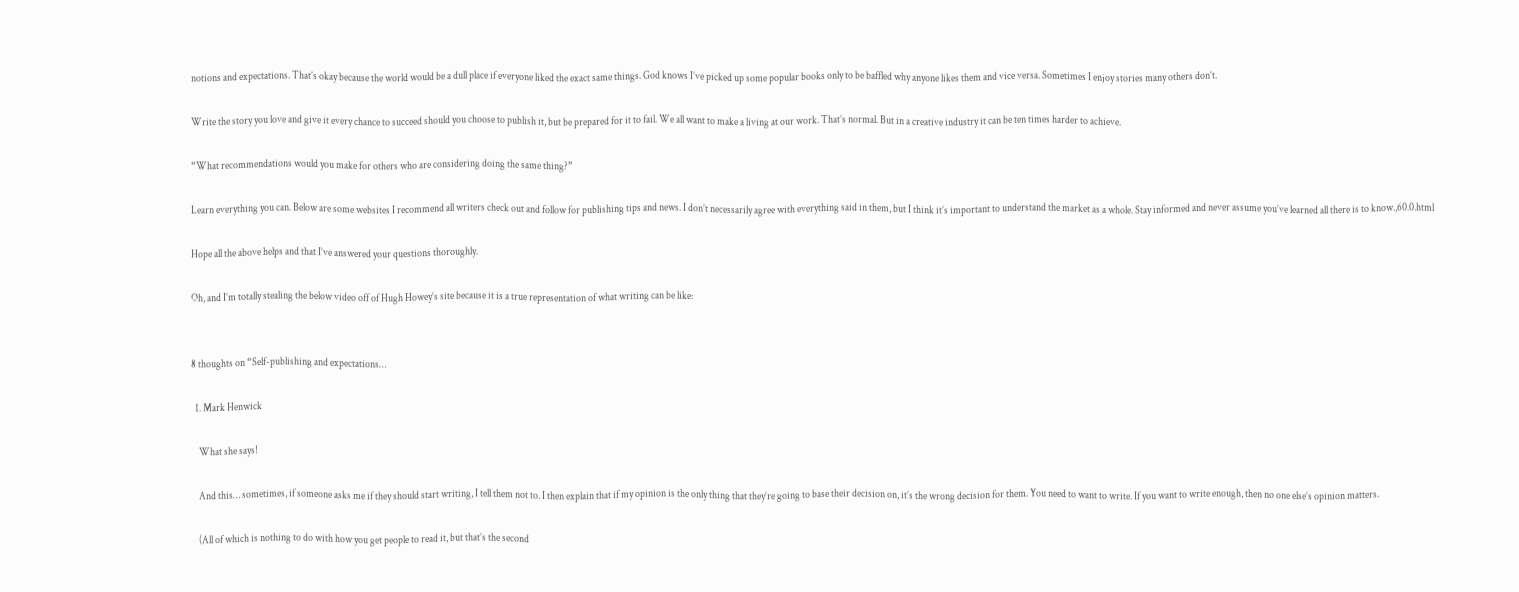notions and expectations. That’s okay because the world would be a dull place if everyone liked the exact same things. God knows I’ve picked up some popular books only to be baffled why anyone likes them and vice versa. Sometimes I enjoy stories many others don’t.

Write the story you love and give it every chance to succeed should you choose to publish it, but be prepared for it to fail. We all want to make a living at our work. That’s normal. But in a creative industry it can be ten times harder to achieve.

“What recommendations would you make for others who are considering doing the same thing?”

Learn everything you can. Below are some websites I recommend all writers check out and follow for publishing tips and news. I don’t necessarily agree with everything said in them, but I think it’s important to understand the market as a whole. Stay informed and never assume you’ve learned all there is to know.,60.0.html

Hope all the above helps and that I’ve answered your questions thoroughly.

Oh, and I’m totally stealing the below video off of Hugh Howey’s site because it is a true representation of what writing can be like:


8 thoughts on “Self-publishing and expectations…

  1. Mark Henwick

    What she says!

    And this… sometimes, if someone asks me if they should start writing, I tell them not to. I then explain that if my opinion is the only thing that they’re going to base their decision on, it’s the wrong decision for them. You need to want to write. If you want to write enough, then no one else’s opinion matters.

    (All of which is nothing to do with how you get people to read it, but that’s the second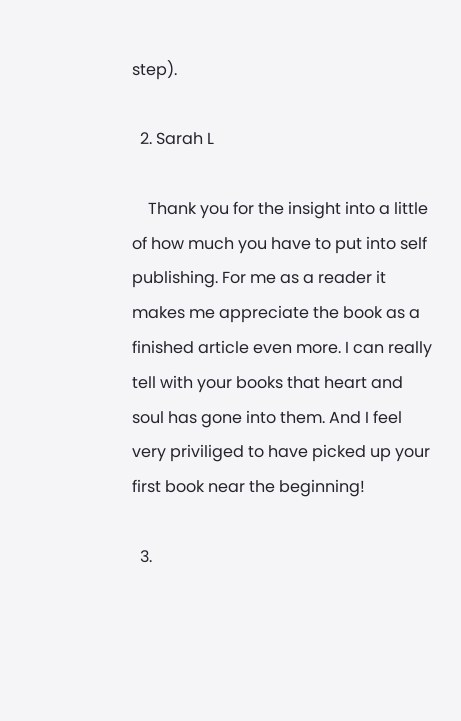step).

  2. Sarah L

    Thank you for the insight into a little of how much you have to put into self publishing. For me as a reader it makes me appreciate the book as a finished article even more. I can really tell with your books that heart and soul has gone into them. And I feel very priviliged to have picked up your first book near the beginning!

  3.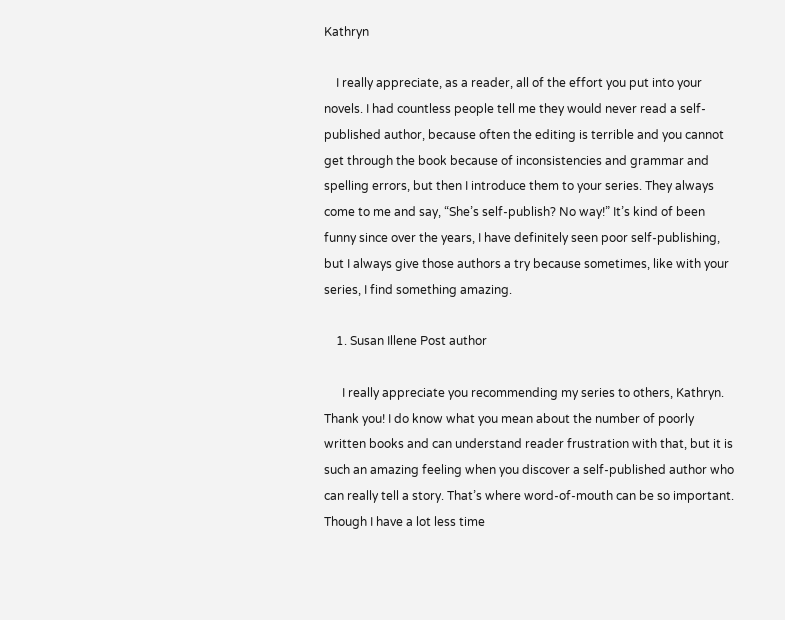Kathryn

    I really appreciate, as a reader, all of the effort you put into your novels. I had countless people tell me they would never read a self-published author, because often the editing is terrible and you cannot get through the book because of inconsistencies and grammar and spelling errors, but then I introduce them to your series. They always come to me and say, “She’s self-publish? No way!” It’s kind of been funny since over the years, I have definitely seen poor self-publishing, but I always give those authors a try because sometimes, like with your series, I find something amazing.

    1. Susan Illene Post author

      I really appreciate you recommending my series to others, Kathryn. Thank you! I do know what you mean about the number of poorly written books and can understand reader frustration with that, but it is such an amazing feeling when you discover a self-published author who can really tell a story. That’s where word-of-mouth can be so important. Though I have a lot less time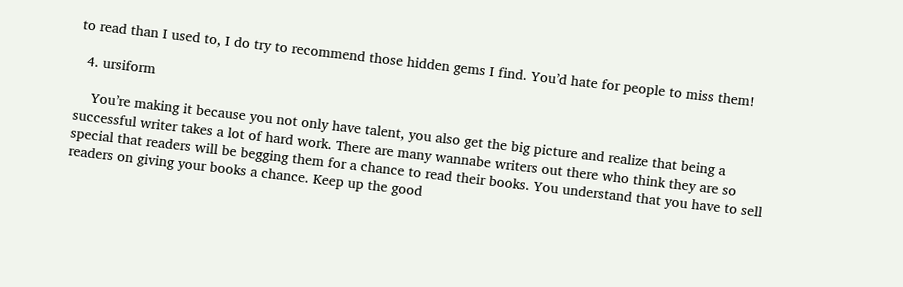to read than I used to, I do try to recommend those hidden gems I find. You’d hate for people to miss them!

  4. ursiform

    You’re making it because you not only have talent, you also get the big picture and realize that being a successful writer takes a lot of hard work. There are many wannabe writers out there who think they are so special that readers will be begging them for a chance to read their books. You understand that you have to sell readers on giving your books a chance. Keep up the good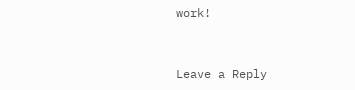work!


Leave a Reply